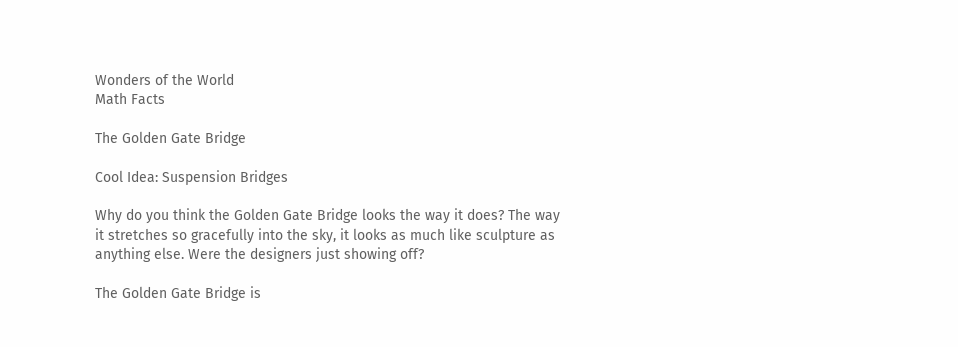Wonders of the World
Math Facts

The Golden Gate Bridge

Cool Idea: Suspension Bridges

Why do you think the Golden Gate Bridge looks the way it does? The way it stretches so gracefully into the sky, it looks as much like sculpture as anything else. Were the designers just showing off?

The Golden Gate Bridge is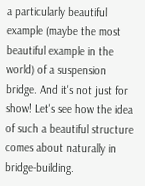a particularly beautiful example (maybe the most beautiful example in the world) of a suspension bridge. And it's not just for show! Let's see how the idea of such a beautiful structure comes about naturally in bridge-building.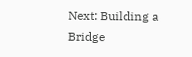Next: Building a Bridge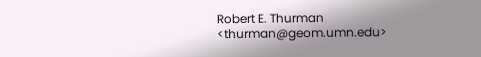Robert E. Thurman <thurman@geom.umn.edu>